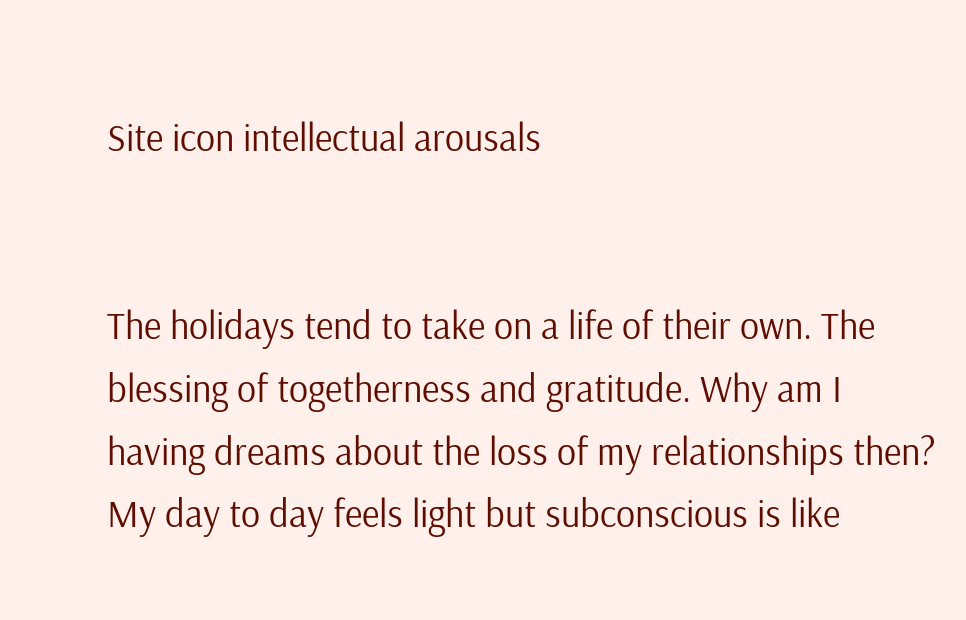Site icon intellectual arousals


The holidays tend to take on a life of their own. The blessing of togetherness and gratitude. Why am I having dreams about the loss of my relationships then? My day to day feels light but subconscious is like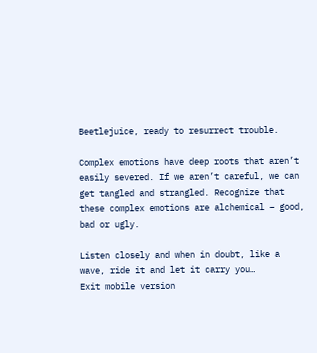Beetlejuice, ready to resurrect trouble.

Complex emotions have deep roots that aren’t easily severed. If we aren’t careful, we can get tangled and strangled. Recognize that these complex emotions are alchemical – good, bad or ugly.

Listen closely and when in doubt, like a wave, ride it and let it carry you…
Exit mobile version